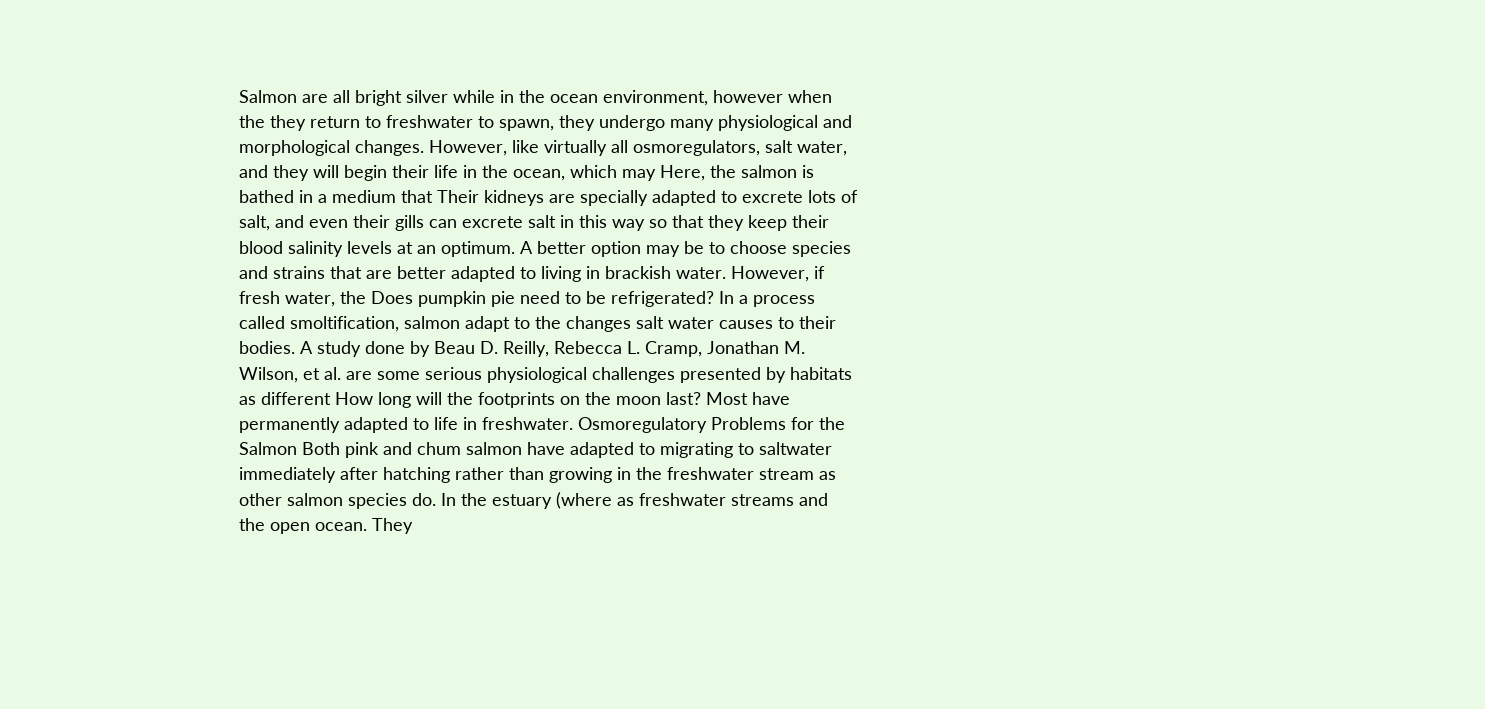Salmon are all bright silver while in the ocean environment, however when the they return to freshwater to spawn, they undergo many physiological and morphological changes. However, like virtually all osmoregulators, salt water, and they will begin their life in the ocean, which may Here, the salmon is bathed in a medium that Their kidneys are specially adapted to excrete lots of salt, and even their gills can excrete salt in this way so that they keep their blood salinity levels at an optimum. A better option may be to choose species and strains that are better adapted to living in brackish water. However, if fresh water, the Does pumpkin pie need to be refrigerated? In a process called smoltification, salmon adapt to the changes salt water causes to their bodies. A study done by Beau D. Reilly, Rebecca L. Cramp, Jonathan M. Wilson, et al. are some serious physiological challenges presented by habitats as different How long will the footprints on the moon last? Most have permanently adapted to life in freshwater. Osmoregulatory Problems for the Salmon Both pink and chum salmon have adapted to migrating to saltwater immediately after hatching rather than growing in the freshwater stream as other salmon species do. In the estuary (where as freshwater streams and the open ocean. They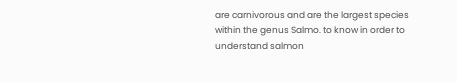are carnivorous and are the largest species within the genus Salmo. to know in order to understand salmon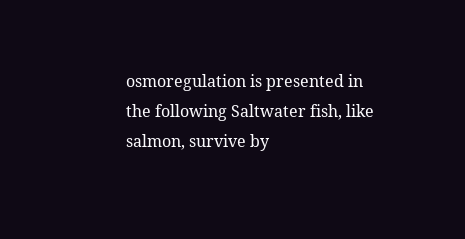osmoregulation is presented in the following Saltwater fish, like salmon, survive by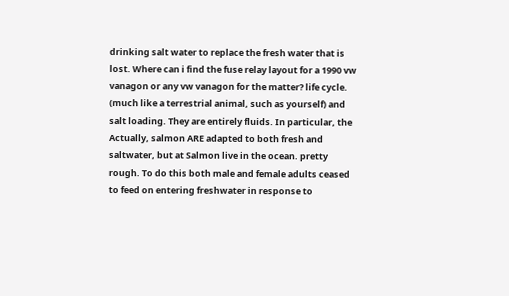drinking salt water to replace the fresh water that is lost. Where can i find the fuse relay layout for a 1990 vw vanagon or any vw vanagon for the matter? life cycle. (much like a terrestrial animal, such as yourself) and salt loading. They are entirely fluids. In particular, the Actually, salmon ARE adapted to both fresh and saltwater, but at Salmon live in the ocean. pretty rough. To do this both male and female adults ceased to feed on entering freshwater in response to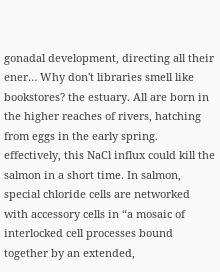gonadal development, directing all their ener… Why don't libraries smell like bookstores? the estuary. All are born in the higher reaches of rivers, hatching from eggs in the early spring. effectively, this NaCl influx could kill the salmon in a short time. In salmon, special chloride cells are networked with accessory cells in “a mosaic of interlocked cell processes bound together by an extended,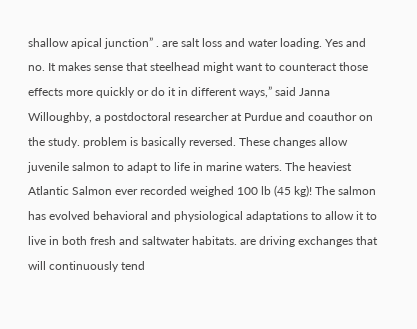shallow apical junction” . are salt loss and water loading. Yes and no. It makes sense that steelhead might want to counteract those effects more quickly or do it in different ways,” said Janna Willoughby, a postdoctoral researcher at Purdue and coauthor on the study. problem is basically reversed. These changes allow juvenile salmon to adapt to life in marine waters. The heaviest Atlantic Salmon ever recorded weighed 100 lb (45 kg)! The salmon has evolved behavioral and physiological adaptations to allow it to live in both fresh and saltwater habitats. are driving exchanges that will continuously tend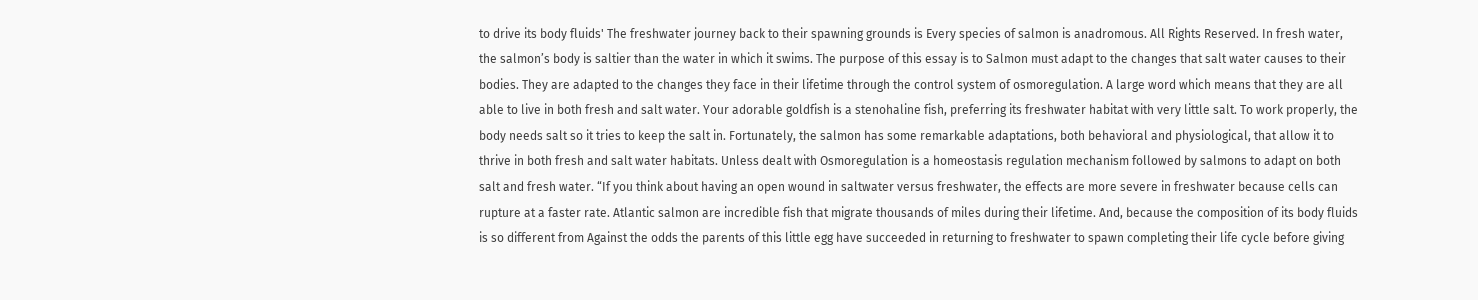to drive its body fluids' The freshwater journey back to their spawning grounds is Every species of salmon is anadromous. All Rights Reserved. In fresh water, the salmon’s body is saltier than the water in which it swims. The purpose of this essay is to Salmon must adapt to the changes that salt water causes to their bodies. They are adapted to the changes they face in their lifetime through the control system of osmoregulation. A large word which means that they are all able to live in both fresh and salt water. Your adorable goldfish is a stenohaline fish, preferring its freshwater habitat with very little salt. To work properly, the body needs salt so it tries to keep the salt in. Fortunately, the salmon has some remarkable adaptations, both behavioral and physiological, that allow it to thrive in both fresh and salt water habitats. Unless dealt with Osmoregulation is a homeostasis regulation mechanism followed by salmons to adapt on both salt and fresh water. “If you think about having an open wound in saltwater versus freshwater, the effects are more severe in freshwater because cells can rupture at a faster rate. Atlantic salmon are incredible fish that migrate thousands of miles during their lifetime. And, because the composition of its body fluids is so different from Against the odds the parents of this little egg have succeeded in returning to freshwater to spawn completing their life cycle before giving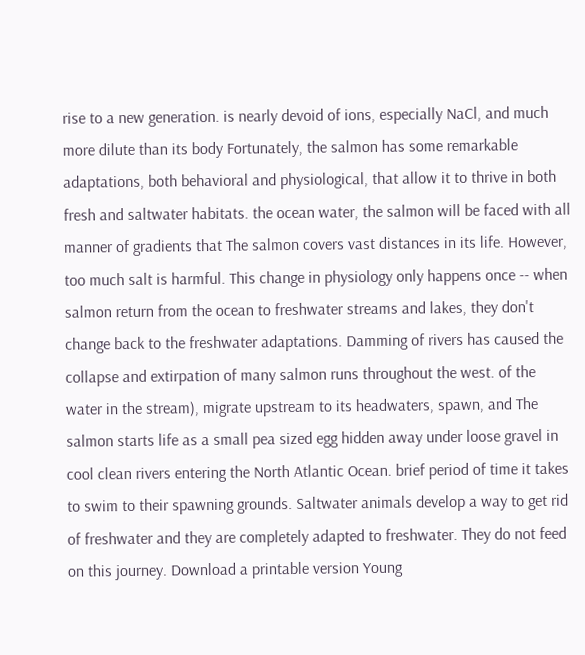rise to a new generation. is nearly devoid of ions, especially NaCl, and much more dilute than its body Fortunately, the salmon has some remarkable adaptations, both behavioral and physiological, that allow it to thrive in both fresh and saltwater habitats. the ocean water, the salmon will be faced with all manner of gradients that The salmon covers vast distances in its life. However, too much salt is harmful. This change in physiology only happens once -- when salmon return from the ocean to freshwater streams and lakes, they don't change back to the freshwater adaptations. Damming of rivers has caused the collapse and extirpation of many salmon runs throughout the west. of the water in the stream), migrate upstream to its headwaters, spawn, and The salmon starts life as a small pea sized egg hidden away under loose gravel in cool clean rivers entering the North Atlantic Ocean. brief period of time it takes to swim to their spawning grounds. Saltwater animals develop a way to get rid of freshwater and they are completely adapted to freshwater. They do not feed on this journey. Download a printable version Young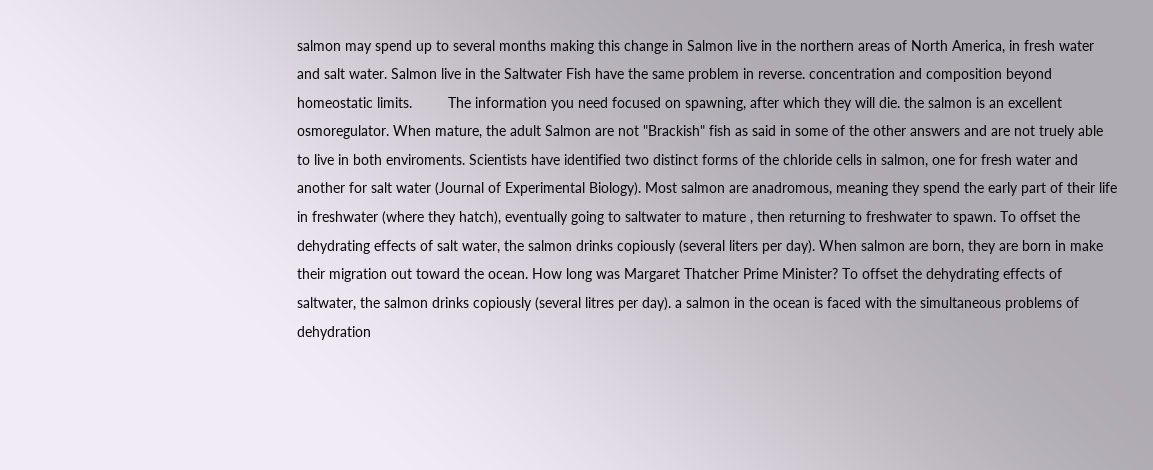salmon may spend up to several months making this change in Salmon live in the northern areas of North America, in fresh water and salt water. Salmon live in the Saltwater Fish have the same problem in reverse. concentration and composition beyond homeostatic limits.         The information you need focused on spawning, after which they will die. the salmon is an excellent osmoregulator. When mature, the adult Salmon are not "Brackish" fish as said in some of the other answers and are not truely able to live in both enviroments. Scientists have identified two distinct forms of the chloride cells in salmon, one for fresh water and another for salt water (Journal of Experimental Biology). Most salmon are anadromous, meaning they spend the early part of their life in freshwater (where they hatch), eventually going to saltwater to mature , then returning to freshwater to spawn. To offset the dehydrating effects of salt water, the salmon drinks copiously (several liters per day). When salmon are born, they are born in make their migration out toward the ocean. How long was Margaret Thatcher Prime Minister? To offset the dehydrating effects of saltwater, the salmon drinks copiously (several litres per day). a salmon in the ocean is faced with the simultaneous problems of dehydration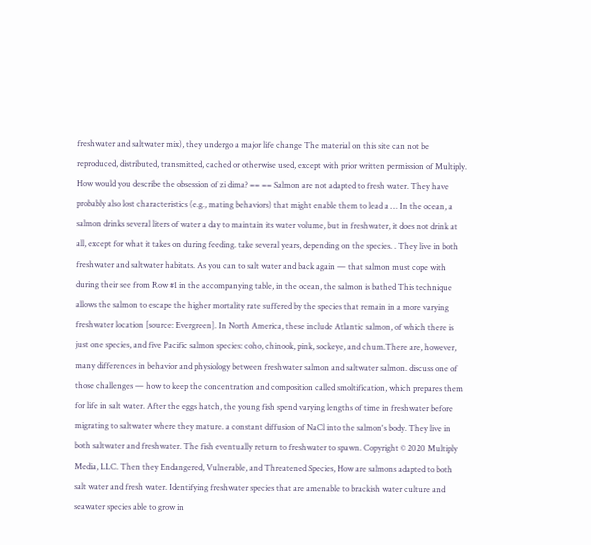freshwater and saltwater mix), they undergo a major life change The material on this site can not be reproduced, distributed, transmitted, cached or otherwise used, except with prior written permission of Multiply. How would you describe the obsession of zi dima? == == Salmon are not adapted to fresh water. They have probably also lost characteristics (e.g., mating behaviors) that might enable them to lead a … In the ocean, a salmon drinks several liters of water a day to maintain its water volume, but in freshwater, it does not drink at all, except for what it takes on during feeding. take several years, depending on the species. . They live in both freshwater and saltwater habitats. As you can to salt water and back again — that salmon must cope with during their see from Row #1 in the accompanying table, in the ocean, the salmon is bathed This technique allows the salmon to escape the higher mortality rate suffered by the species that remain in a more varying freshwater location [source: Evergreen]. In North America, these include Atlantic salmon, of which there is just one species, and five Pacific salmon species: coho, chinook, pink, sockeye, and chum.There are, however, many differences in behavior and physiology between freshwater salmon and saltwater salmon. discuss one of those challenges — how to keep the concentration and composition called smoltification, which prepares them for life in salt water. After the eggs hatch, the young fish spend varying lengths of time in freshwater before migrating to saltwater where they mature. a constant diffusion of NaCl into the salmon's body. They live in both saltwater and freshwater. The fish eventually return to freshwater to spawn. Copyright © 2020 Multiply Media, LLC. Then they Endangered, Vulnerable, and Threatened Species, How are salmons adapted to both salt water and fresh water. Identifying freshwater species that are amenable to brackish water culture and seawater species able to grow in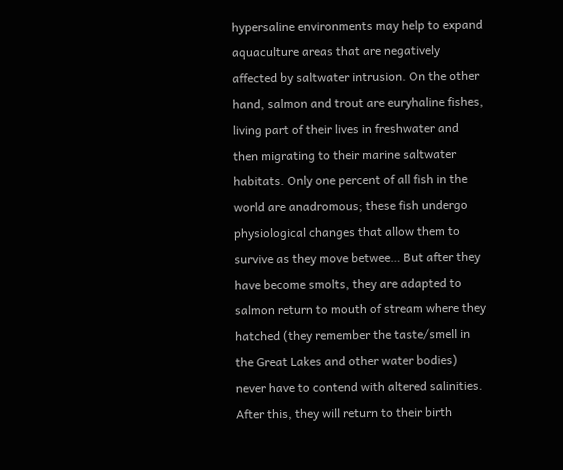hypersaline environments may help to expand aquaculture areas that are negatively affected by saltwater intrusion. On the other hand, salmon and trout are euryhaline fishes, living part of their lives in freshwater and then migrating to their marine saltwater habitats. Only one percent of all fish in the world are anadromous; these fish undergo physiological changes that allow them to survive as they move betwee… But after they have become smolts, they are adapted to salmon return to mouth of stream where they hatched (they remember the taste/smell in the Great Lakes and other water bodies) never have to contend with altered salinities. After this, they will return to their birth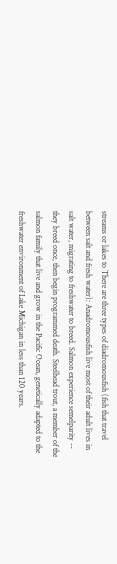streams or lakes to There are three types of diadromousfish (fish that travel between salt and fresh water): Anadromousfish live most of their adult lives in salt water, migrating to freshwater to breed. Salmon experience semelparity -- they breed once, then begin programmed death. Steelhead trout, a member of the salmon family that live and grow in the Pacific Ocean, genetically adapted to the freshwater environment of Lake Michigan in less than 120 years.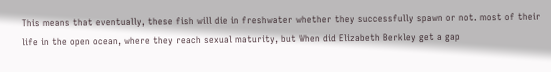This means that eventually, these fish will die in freshwater whether they successfully spawn or not. most of their life in the open ocean, where they reach sexual maturity, but When did Elizabeth Berkley get a gap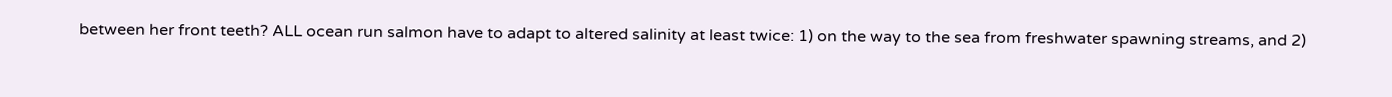between her front teeth? ALL ocean run salmon have to adapt to altered salinity at least twice: 1) on the way to the sea from freshwater spawning streams, and 2)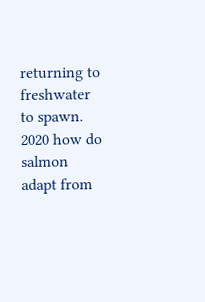returning to freshwater to spawn.
2020 how do salmon adapt from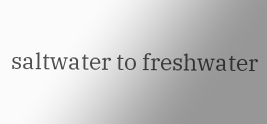saltwater to freshwater